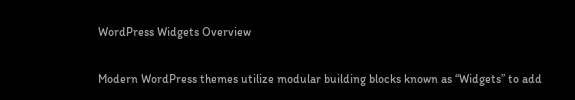WordPress Widgets Overview

Modern WordPress themes utilize modular building blocks known as “Widgets” to add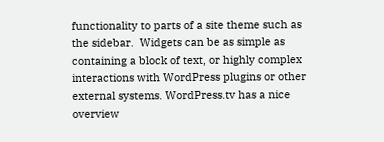functionality to parts of a site theme such as the sidebar.  Widgets can be as simple as containing a block of text, or highly complex interactions with WordPress plugins or other external systems. WordPress.tv has a nice overview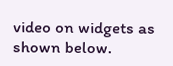video on widgets as shown below.